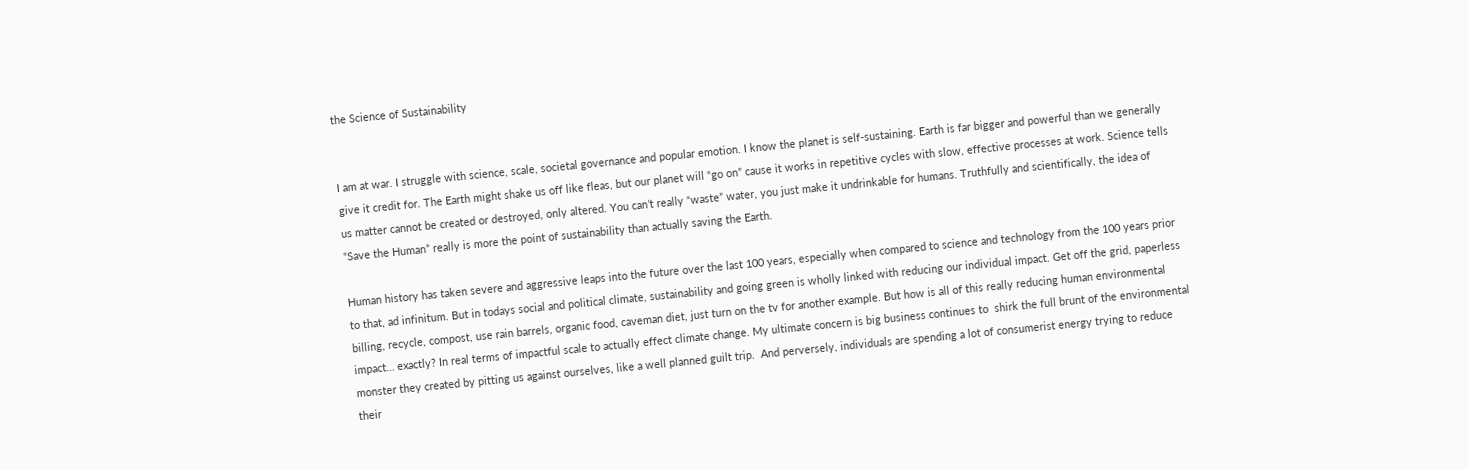the Science of Sustainability


I am at war. I struggle with science, scale, societal governance and popular emotion. I know the planet is self-sustaining. Earth is far bigger and powerful than we generally give it credit for. The Earth might shake us off like fleas, but our planet will “go on” cause it works in repetitive cycles with slow, effective processes at work. Science tells us matter cannot be created or destroyed, only altered. You can’t really “waste” water, you just make it undrinkable for humans. Truthfully and scientifically, the idea of  “Save the Human” really is more the point of sustainability than actually saving the Earth.

Human history has taken severe and aggressive leaps into the future over the last 100 years, especially when compared to science and technology from the 100 years prior to that, ad infinitum. But in todays social and political climate, sustainability and going green is wholly linked with reducing our individual impact. Get off the grid, paperless billing, recycle, compost, use rain barrels, organic food, caveman diet, just turn on the tv for another example. But how is all of this really reducing human environmental impact… exactly? In real terms of impactful scale to actually effect climate change. My ultimate concern is big business continues to  shirk the full brunt of the environmental monster they created by pitting us against ourselves, like a well planned guilt trip.  And perversely, individuals are spending a lot of consumerist energy trying to reduce their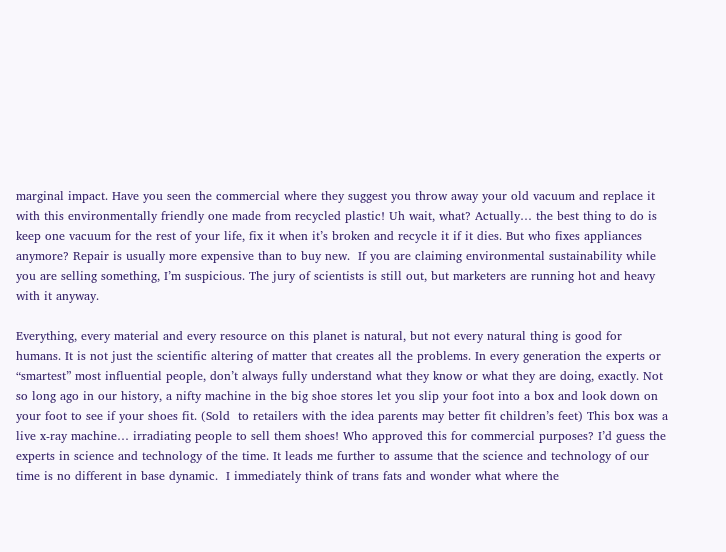marginal impact. Have you seen the commercial where they suggest you throw away your old vacuum and replace it with this environmentally friendly one made from recycled plastic! Uh wait, what? Actually… the best thing to do is keep one vacuum for the rest of your life, fix it when it’s broken and recycle it if it dies. But who fixes appliances anymore? Repair is usually more expensive than to buy new.  If you are claiming environmental sustainability while you are selling something, I’m suspicious. The jury of scientists is still out, but marketers are running hot and heavy with it anyway.

Everything, every material and every resource on this planet is natural, but not every natural thing is good for humans. It is not just the scientific altering of matter that creates all the problems. In every generation the experts or “smartest” most influential people, don’t always fully understand what they know or what they are doing, exactly. Not so long ago in our history, a nifty machine in the big shoe stores let you slip your foot into a box and look down on your foot to see if your shoes fit. (Sold  to retailers with the idea parents may better fit children’s feet) This box was a live x-ray machine… irradiating people to sell them shoes! Who approved this for commercial purposes? I’d guess the experts in science and technology of the time. It leads me further to assume that the science and technology of our time is no different in base dynamic.  I immediately think of trans fats and wonder what where the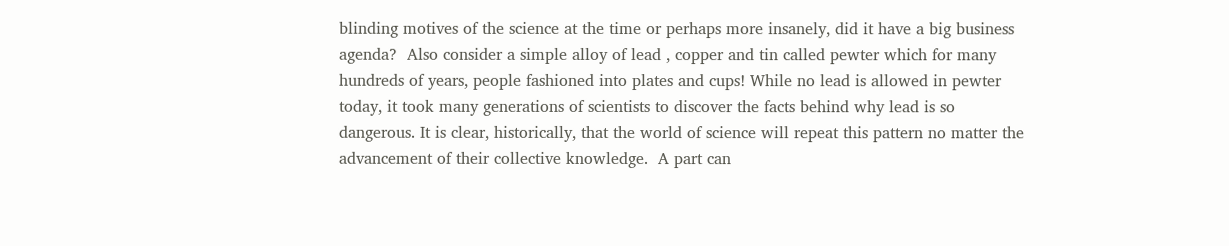blinding motives of the science at the time or perhaps more insanely, did it have a big business agenda?  Also consider a simple alloy of lead , copper and tin called pewter which for many hundreds of years, people fashioned into plates and cups! While no lead is allowed in pewter today, it took many generations of scientists to discover the facts behind why lead is so dangerous. It is clear, historically, that the world of science will repeat this pattern no matter the advancement of their collective knowledge.  A part can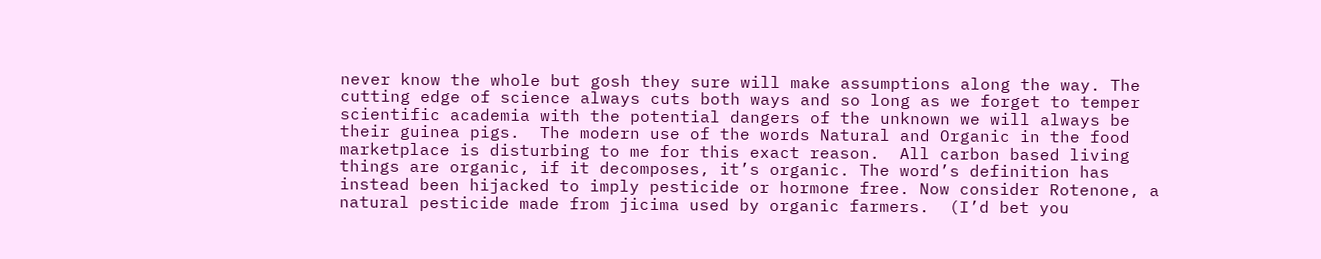never know the whole but gosh they sure will make assumptions along the way. The cutting edge of science always cuts both ways and so long as we forget to temper scientific academia with the potential dangers of the unknown we will always be their guinea pigs.  The modern use of the words Natural and Organic in the food marketplace is disturbing to me for this exact reason.  All carbon based living things are organic, if it decomposes, it’s organic. The word’s definition has instead been hijacked to imply pesticide or hormone free. Now consider Rotenone, a natural pesticide made from jicima used by organic farmers.  (I’d bet you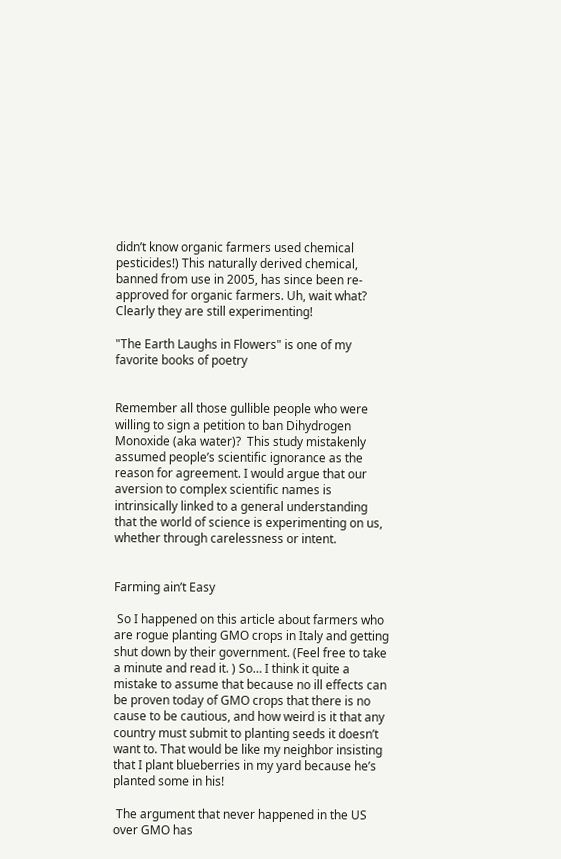didn’t know organic farmers used chemical pesticides!) This naturally derived chemical, banned from use in 2005, has since been re-approved for organic farmers. Uh, wait what? Clearly they are still experimenting!

"The Earth Laughs in Flowers" is one of my favorite books of poetry


Remember all those gullible people who were willing to sign a petition to ban Dihydrogen Monoxide (aka water)?  This study mistakenly assumed people’s scientific ignorance as the  reason for agreement. I would argue that our aversion to complex scientific names is intrinsically linked to a general understanding that the world of science is experimenting on us, whether through carelessness or intent.


Farming ain’t Easy

 So I happened on this article about farmers who are rogue planting GMO crops in Italy and getting shut down by their government. (Feel free to take a minute and read it. ) So… I think it quite a mistake to assume that because no ill effects can be proven today of GMO crops that there is no cause to be cautious, and how weird is it that any country must submit to planting seeds it doesn’t want to. That would be like my neighbor insisting that I plant blueberries in my yard because he’s planted some in his!

 The argument that never happened in the US over GMO has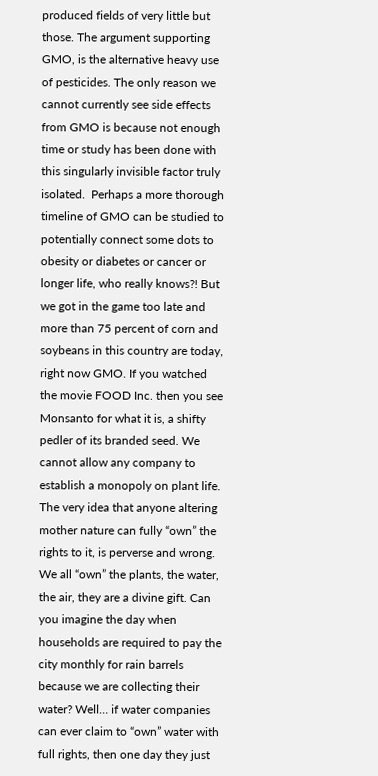produced fields of very little but those. The argument supporting GMO, is the alternative heavy use of pesticides. The only reason we cannot currently see side effects from GMO is because not enough time or study has been done with this singularly invisible factor truly isolated.  Perhaps a more thorough timeline of GMO can be studied to potentially connect some dots to obesity or diabetes or cancer or longer life, who really knows?! But we got in the game too late and more than 75 percent of corn and soybeans in this country are today, right now GMO. If you watched the movie FOOD Inc. then you see Monsanto for what it is, a shifty pedler of its branded seed. We cannot allow any company to establish a monopoly on plant life. The very idea that anyone altering mother nature can fully “own” the rights to it, is perverse and wrong. We all “own” the plants, the water, the air, they are a divine gift. Can you imagine the day when households are required to pay the city monthly for rain barrels because we are collecting their water? Well… if water companies can ever claim to “own” water with full rights, then one day they just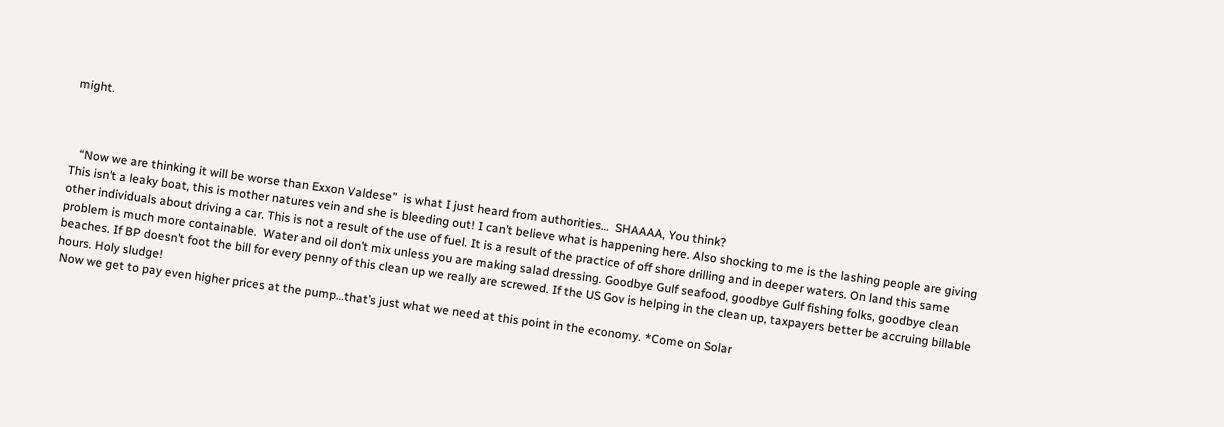might.



   “Now we are thinking it will be worse than Exxon Valdese”  is what I just heard from authorities…  SHAAAA, You think?
This isn’t a leaky boat, this is mother natures vein and she is bleeding out! I can’t believe what is happening here. Also shocking to me is the lashing people are giving other individuals about driving a car. This is not a result of the use of fuel. It is a result of the practice of off shore drilling and in deeper waters. On land this same problem is much more containable.  Water and oil don’t mix unless you are making salad dressing. Goodbye Gulf seafood, goodbye Gulf fishing folks, goodbye clean beaches. If BP doesn’t foot the bill for every penny of this clean up we really are screwed. If the US Gov is helping in the clean up, taxpayers better be accruing billable hours. Holy sludge!
 Now we get to pay even higher prices at the pump…that’s just what we need at this point in the economy. *Come on Solar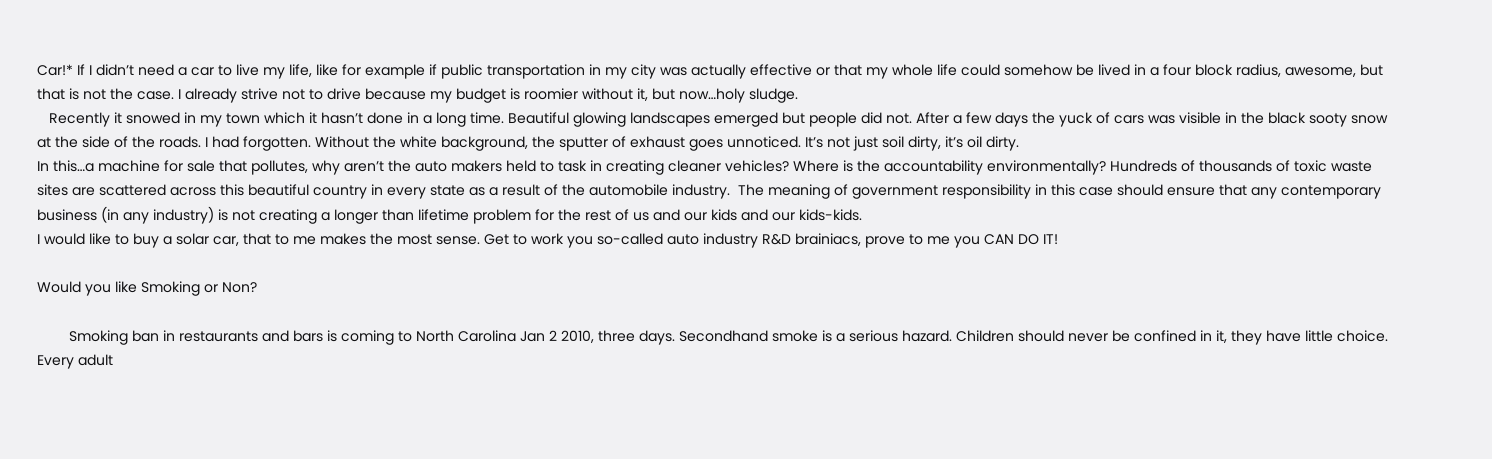Car!* If I didn’t need a car to live my life, like for example if public transportation in my city was actually effective or that my whole life could somehow be lived in a four block radius, awesome, but that is not the case. I already strive not to drive because my budget is roomier without it, but now…holy sludge.
   Recently it snowed in my town which it hasn’t done in a long time. Beautiful glowing landscapes emerged but people did not. After a few days the yuck of cars was visible in the black sooty snow at the side of the roads. I had forgotten. Without the white background, the sputter of exhaust goes unnoticed. It’s not just soil dirty, it’s oil dirty.
In this…a machine for sale that pollutes, why aren’t the auto makers held to task in creating cleaner vehicles? Where is the accountability environmentally? Hundreds of thousands of toxic waste sites are scattered across this beautiful country in every state as a result of the automobile industry.  The meaning of government responsibility in this case should ensure that any contemporary business (in any industry) is not creating a longer than lifetime problem for the rest of us and our kids and our kids-kids.
I would like to buy a solar car, that to me makes the most sense. Get to work you so-called auto industry R&D brainiacs, prove to me you CAN DO IT!

Would you like Smoking or Non?

        Smoking ban in restaurants and bars is coming to North Carolina Jan 2 2010, three days. Secondhand smoke is a serious hazard. Children should never be confined in it, they have little choice. Every adult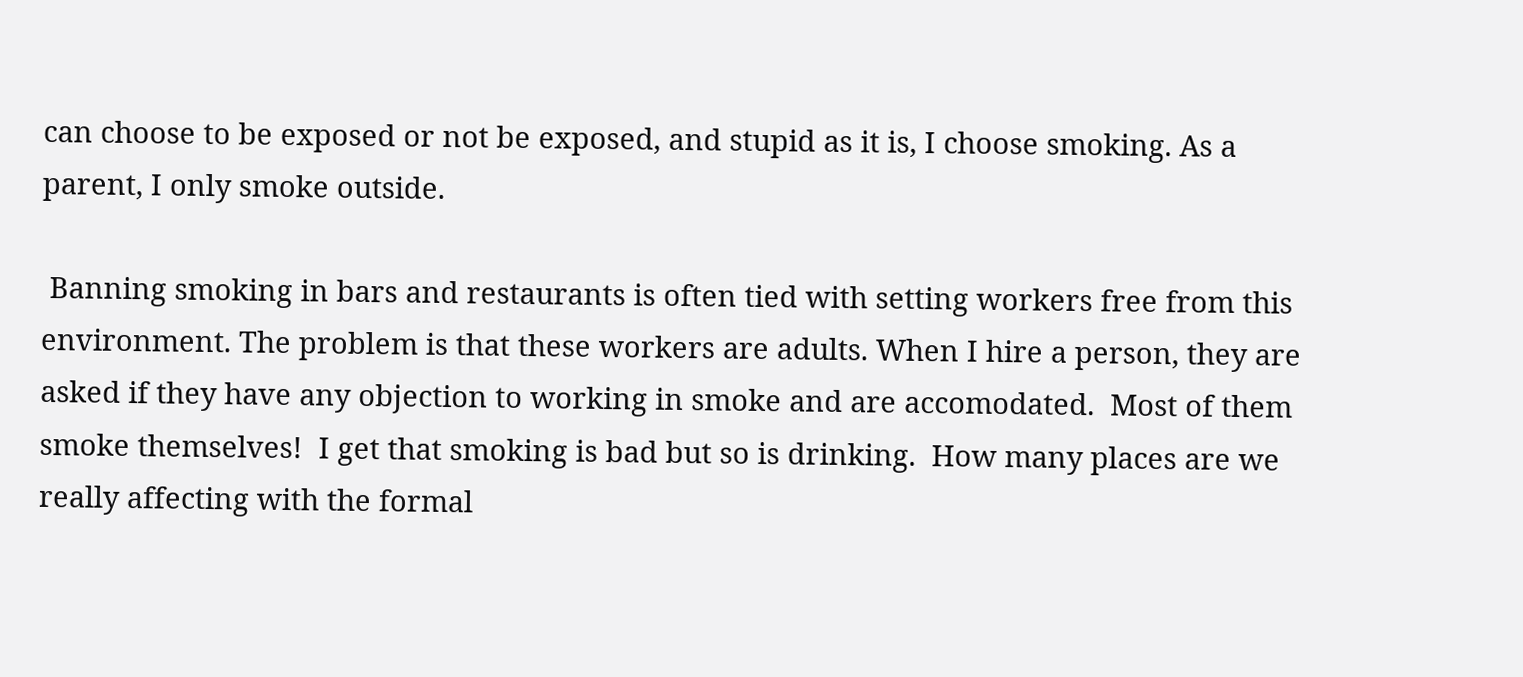can choose to be exposed or not be exposed, and stupid as it is, I choose smoking. As a parent, I only smoke outside.

 Banning smoking in bars and restaurants is often tied with setting workers free from this environment. The problem is that these workers are adults. When I hire a person, they are asked if they have any objection to working in smoke and are accomodated.  Most of them smoke themselves!  I get that smoking is bad but so is drinking.  How many places are we really affecting with the formal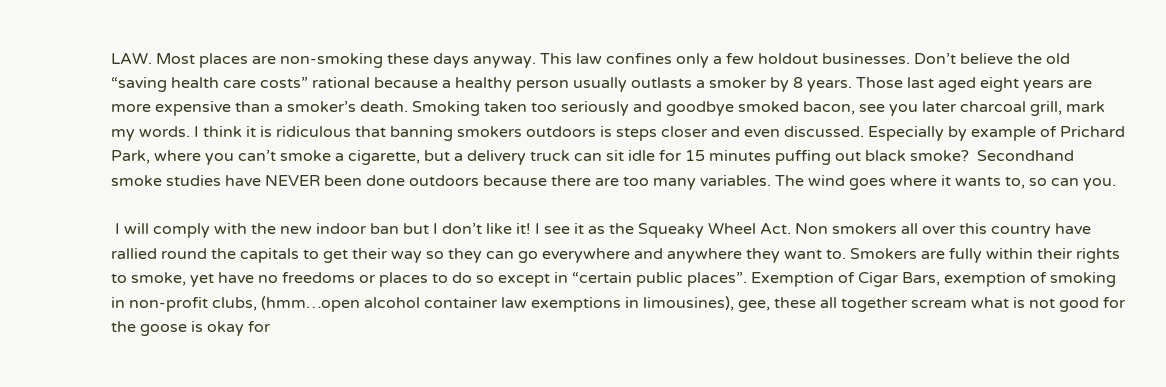LAW. Most places are non-smoking these days anyway. This law confines only a few holdout businesses. Don’t believe the old “saving health care costs” rational because a healthy person usually outlasts a smoker by 8 years. Those last aged eight years are more expensive than a smoker’s death. Smoking taken too seriously and goodbye smoked bacon, see you later charcoal grill, mark my words. I think it is ridiculous that banning smokers outdoors is steps closer and even discussed. Especially by example of Prichard Park, where you can’t smoke a cigarette, but a delivery truck can sit idle for 15 minutes puffing out black smoke?  Secondhand smoke studies have NEVER been done outdoors because there are too many variables. The wind goes where it wants to, so can you.

 I will comply with the new indoor ban but I don’t like it! I see it as the Squeaky Wheel Act. Non smokers all over this country have rallied round the capitals to get their way so they can go everywhere and anywhere they want to. Smokers are fully within their rights to smoke, yet have no freedoms or places to do so except in “certain public places”. Exemption of Cigar Bars, exemption of smoking in non-profit clubs, (hmm…open alcohol container law exemptions in limousines), gee, these all together scream what is not good for the goose is okay for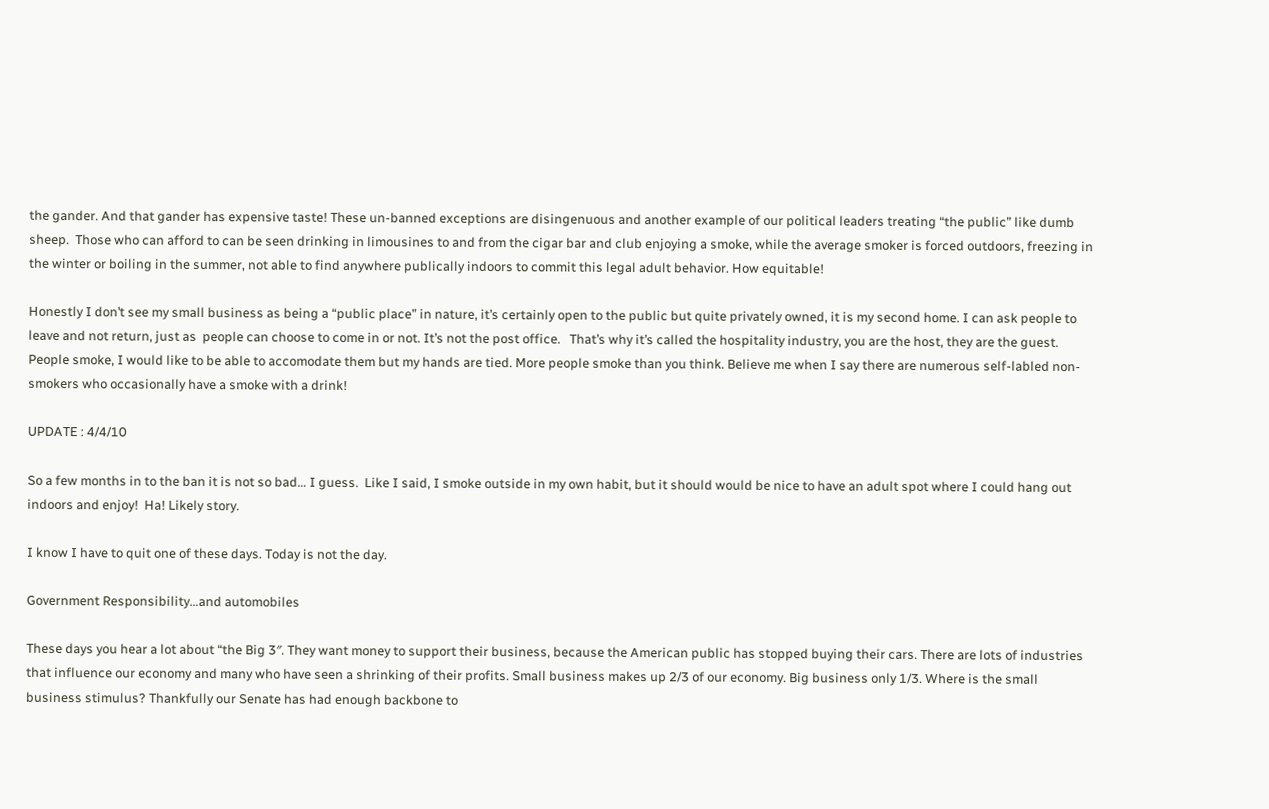the gander. And that gander has expensive taste! These un-banned exceptions are disingenuous and another example of our political leaders treating “the public” like dumb sheep.  Those who can afford to can be seen drinking in limousines to and from the cigar bar and club enjoying a smoke, while the average smoker is forced outdoors, freezing in the winter or boiling in the summer, not able to find anywhere publically indoors to commit this legal adult behavior. How equitable!

Honestly I don’t see my small business as being a “public place” in nature, it’s certainly open to the public but quite privately owned, it is my second home. I can ask people to leave and not return, just as  people can choose to come in or not. It’s not the post office.   That’s why it’s called the hospitality industry, you are the host, they are the guest.  People smoke, I would like to be able to accomodate them but my hands are tied. More people smoke than you think. Believe me when I say there are numerous self-labled non-smokers who occasionally have a smoke with a drink!

UPDATE : 4/4/10

So a few months in to the ban it is not so bad… I guess.  Like I said, I smoke outside in my own habit, but it should would be nice to have an adult spot where I could hang out indoors and enjoy!  Ha! Likely story.

I know I have to quit one of these days. Today is not the day.

Government Responsibility…and automobiles

These days you hear a lot about “the Big 3″. They want money to support their business, because the American public has stopped buying their cars. There are lots of industries that influence our economy and many who have seen a shrinking of their profits. Small business makes up 2/3 of our economy. Big business only 1/3. Where is the small business stimulus? Thankfully our Senate has had enough backbone to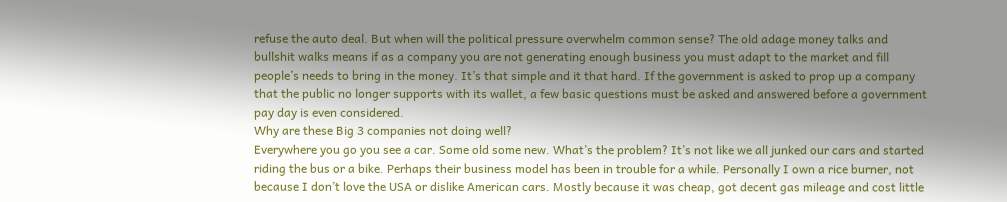refuse the auto deal. But when will the political pressure overwhelm common sense? The old adage money talks and bullshit walks means if as a company you are not generating enough business you must adapt to the market and fill people’s needs to bring in the money. It’s that simple and it that hard. If the government is asked to prop up a company that the public no longer supports with its wallet, a few basic questions must be asked and answered before a government pay day is even considered.
Why are these Big 3 companies not doing well?
Everywhere you go you see a car. Some old some new. What’s the problem? It’s not like we all junked our cars and started riding the bus or a bike. Perhaps their business model has been in trouble for a while. Personally I own a rice burner, not because I don’t love the USA or dislike American cars. Mostly because it was cheap, got decent gas mileage and cost little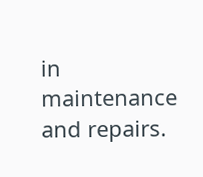in maintenance and repairs.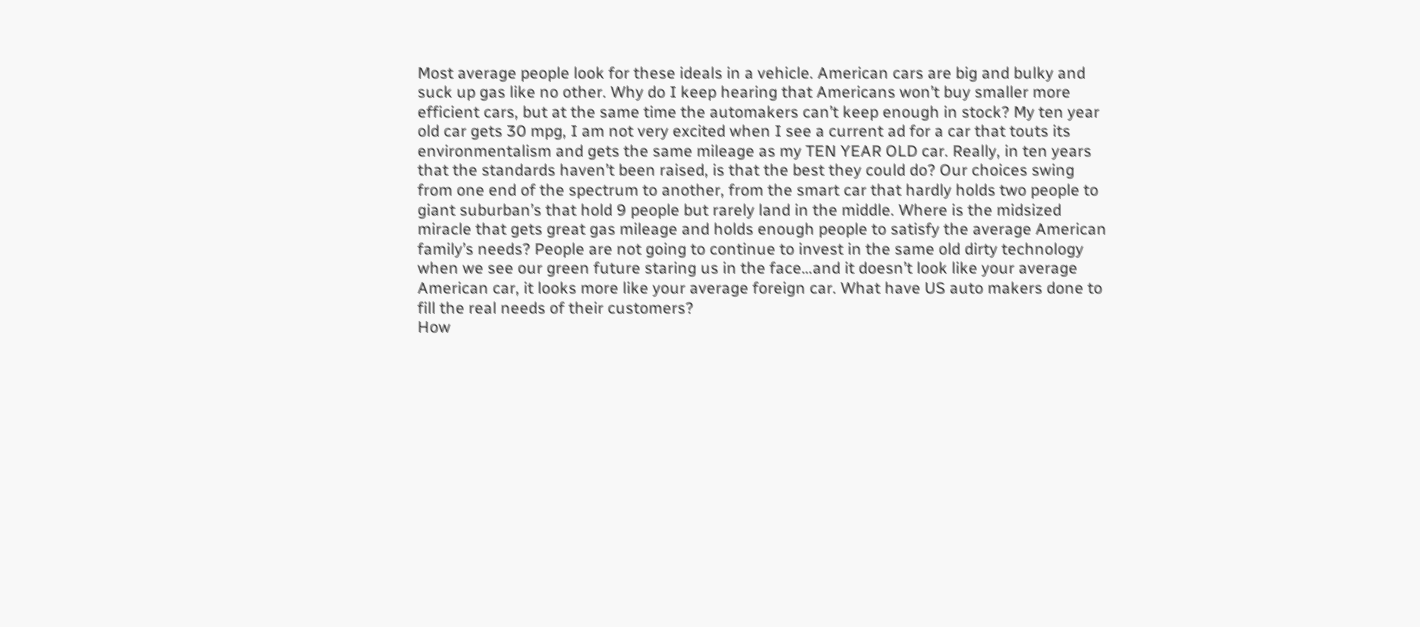Most average people look for these ideals in a vehicle. American cars are big and bulky and suck up gas like no other. Why do I keep hearing that Americans won’t buy smaller more efficient cars, but at the same time the automakers can’t keep enough in stock? My ten year old car gets 30 mpg, I am not very excited when I see a current ad for a car that touts its environmentalism and gets the same mileage as my TEN YEAR OLD car. Really, in ten years that the standards haven’t been raised, is that the best they could do? Our choices swing from one end of the spectrum to another, from the smart car that hardly holds two people to giant suburban’s that hold 9 people but rarely land in the middle. Where is the midsized miracle that gets great gas mileage and holds enough people to satisfy the average American family’s needs? People are not going to continue to invest in the same old dirty technology when we see our green future staring us in the face…and it doesn’t look like your average American car, it looks more like your average foreign car. What have US auto makers done to fill the real needs of their customers?
How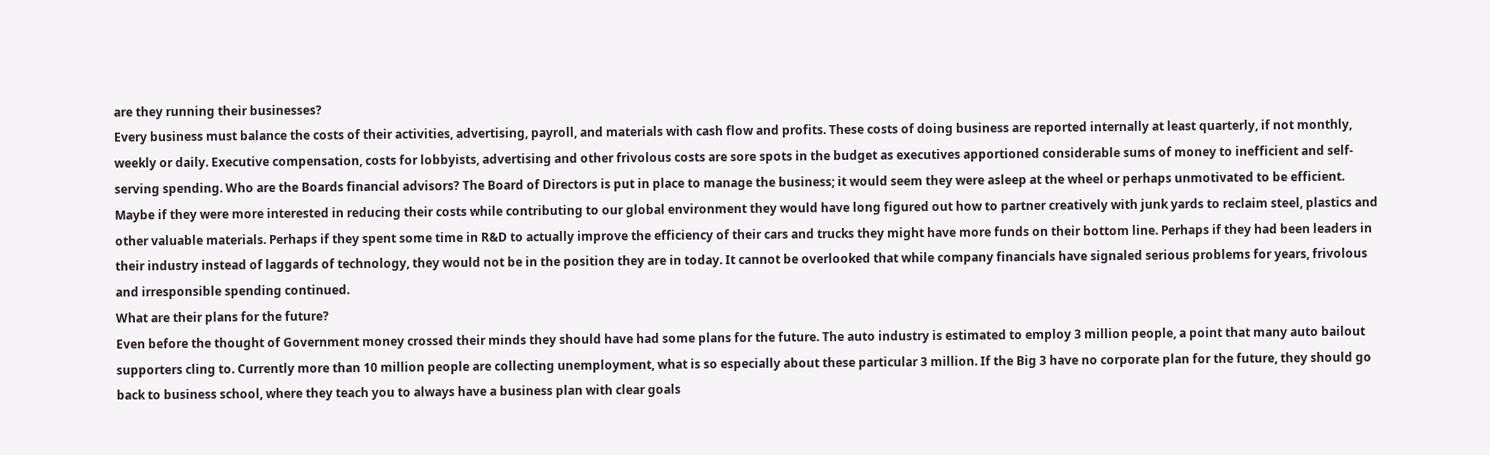are they running their businesses?
Every business must balance the costs of their activities, advertising, payroll, and materials with cash flow and profits. These costs of doing business are reported internally at least quarterly, if not monthly, weekly or daily. Executive compensation, costs for lobbyists, advertising and other frivolous costs are sore spots in the budget as executives apportioned considerable sums of money to inefficient and self-serving spending. Who are the Boards financial advisors? The Board of Directors is put in place to manage the business; it would seem they were asleep at the wheel or perhaps unmotivated to be efficient. Maybe if they were more interested in reducing their costs while contributing to our global environment they would have long figured out how to partner creatively with junk yards to reclaim steel, plastics and other valuable materials. Perhaps if they spent some time in R&D to actually improve the efficiency of their cars and trucks they might have more funds on their bottom line. Perhaps if they had been leaders in their industry instead of laggards of technology, they would not be in the position they are in today. It cannot be overlooked that while company financials have signaled serious problems for years, frivolous and irresponsible spending continued.
What are their plans for the future?
Even before the thought of Government money crossed their minds they should have had some plans for the future. The auto industry is estimated to employ 3 million people, a point that many auto bailout supporters cling to. Currently more than 10 million people are collecting unemployment, what is so especially about these particular 3 million. If the Big 3 have no corporate plan for the future, they should go back to business school, where they teach you to always have a business plan with clear goals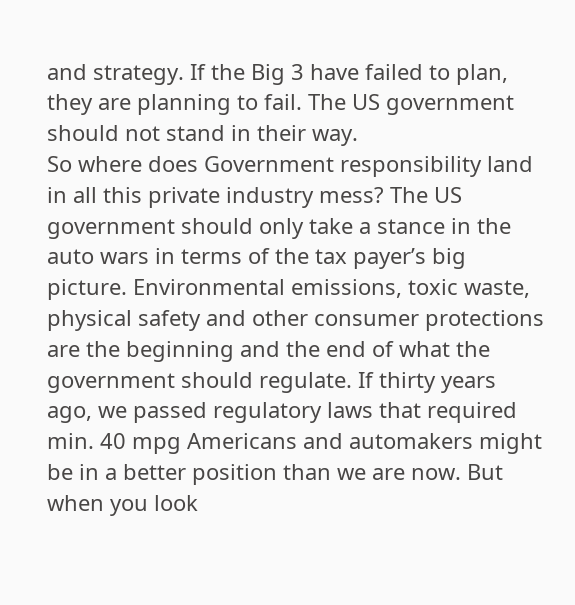and strategy. If the Big 3 have failed to plan, they are planning to fail. The US government should not stand in their way.
So where does Government responsibility land in all this private industry mess? The US government should only take a stance in the auto wars in terms of the tax payer’s big picture. Environmental emissions, toxic waste, physical safety and other consumer protections are the beginning and the end of what the government should regulate. If thirty years ago, we passed regulatory laws that required min. 40 mpg Americans and automakers might be in a better position than we are now. But when you look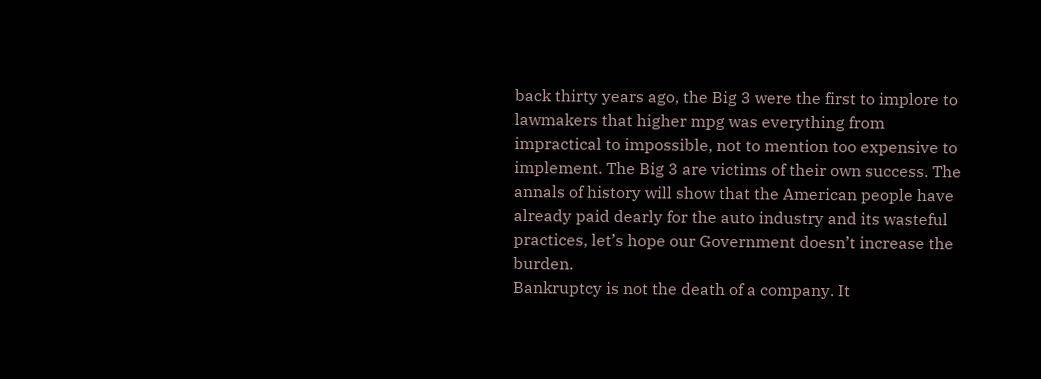back thirty years ago, the Big 3 were the first to implore to lawmakers that higher mpg was everything from impractical to impossible, not to mention too expensive to implement. The Big 3 are victims of their own success. The annals of history will show that the American people have already paid dearly for the auto industry and its wasteful practices, let’s hope our Government doesn’t increase the burden.
Bankruptcy is not the death of a company. It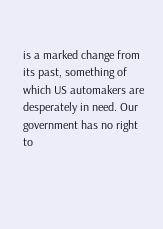is a marked change from its past, something of which US automakers are desperately in need. Our government has no right to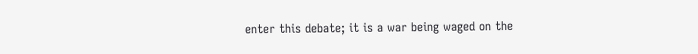enter this debate; it is a war being waged on the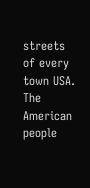streets of every town USA. The American people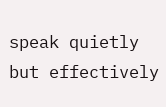speak quietly but effectively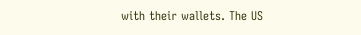with their wallets. The US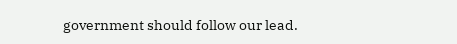government should follow our lead.